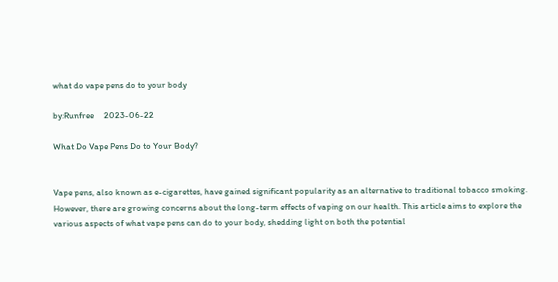what do vape pens do to your body

by:Runfree     2023-06-22

What Do Vape Pens Do to Your Body?


Vape pens, also known as e-cigarettes, have gained significant popularity as an alternative to traditional tobacco smoking. However, there are growing concerns about the long-term effects of vaping on our health. This article aims to explore the various aspects of what vape pens can do to your body, shedding light on both the potential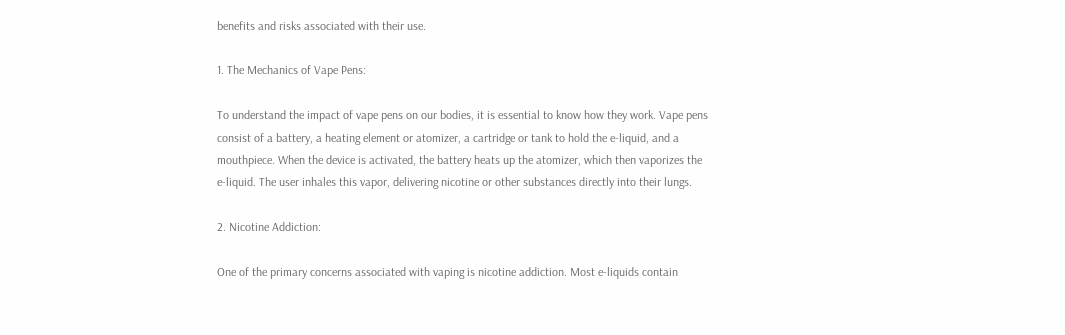benefits and risks associated with their use.

1. The Mechanics of Vape Pens:

To understand the impact of vape pens on our bodies, it is essential to know how they work. Vape pens consist of a battery, a heating element or atomizer, a cartridge or tank to hold the e-liquid, and a mouthpiece. When the device is activated, the battery heats up the atomizer, which then vaporizes the e-liquid. The user inhales this vapor, delivering nicotine or other substances directly into their lungs.

2. Nicotine Addiction:

One of the primary concerns associated with vaping is nicotine addiction. Most e-liquids contain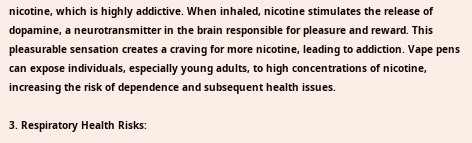nicotine, which is highly addictive. When inhaled, nicotine stimulates the release of dopamine, a neurotransmitter in the brain responsible for pleasure and reward. This pleasurable sensation creates a craving for more nicotine, leading to addiction. Vape pens can expose individuals, especially young adults, to high concentrations of nicotine, increasing the risk of dependence and subsequent health issues.

3. Respiratory Health Risks: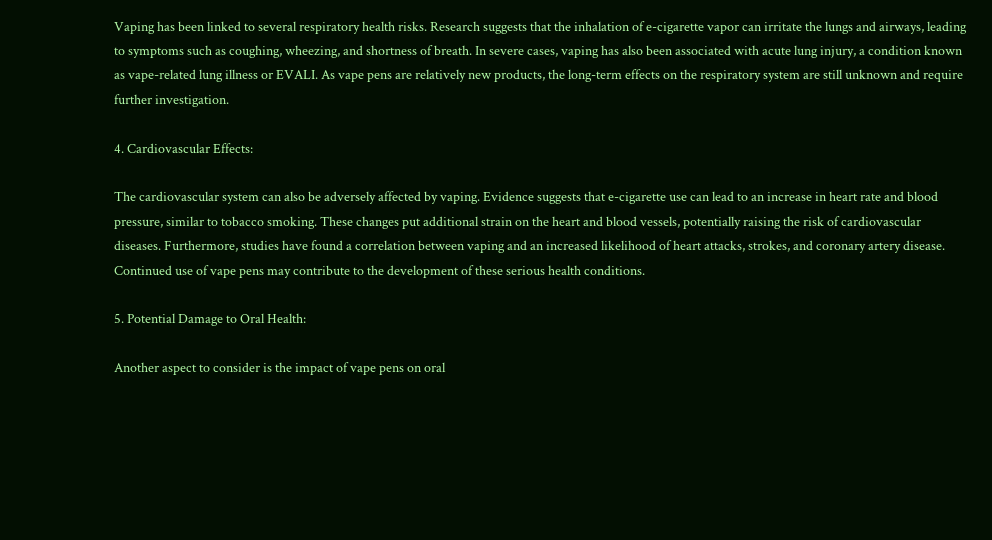Vaping has been linked to several respiratory health risks. Research suggests that the inhalation of e-cigarette vapor can irritate the lungs and airways, leading to symptoms such as coughing, wheezing, and shortness of breath. In severe cases, vaping has also been associated with acute lung injury, a condition known as vape-related lung illness or EVALI. As vape pens are relatively new products, the long-term effects on the respiratory system are still unknown and require further investigation.

4. Cardiovascular Effects:

The cardiovascular system can also be adversely affected by vaping. Evidence suggests that e-cigarette use can lead to an increase in heart rate and blood pressure, similar to tobacco smoking. These changes put additional strain on the heart and blood vessels, potentially raising the risk of cardiovascular diseases. Furthermore, studies have found a correlation between vaping and an increased likelihood of heart attacks, strokes, and coronary artery disease. Continued use of vape pens may contribute to the development of these serious health conditions.

5. Potential Damage to Oral Health:

Another aspect to consider is the impact of vape pens on oral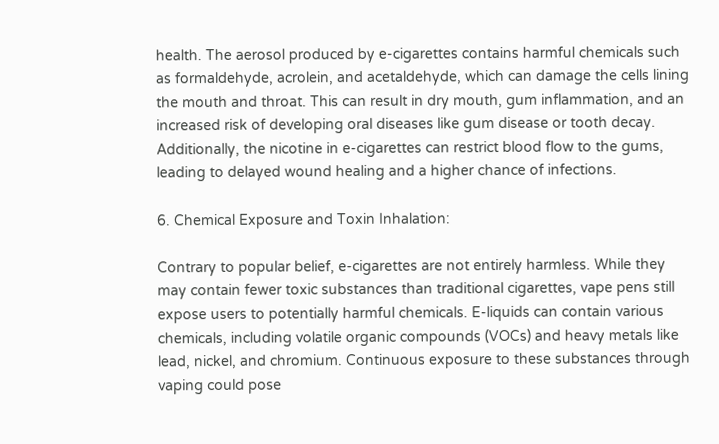health. The aerosol produced by e-cigarettes contains harmful chemicals such as formaldehyde, acrolein, and acetaldehyde, which can damage the cells lining the mouth and throat. This can result in dry mouth, gum inflammation, and an increased risk of developing oral diseases like gum disease or tooth decay. Additionally, the nicotine in e-cigarettes can restrict blood flow to the gums, leading to delayed wound healing and a higher chance of infections.

6. Chemical Exposure and Toxin Inhalation:

Contrary to popular belief, e-cigarettes are not entirely harmless. While they may contain fewer toxic substances than traditional cigarettes, vape pens still expose users to potentially harmful chemicals. E-liquids can contain various chemicals, including volatile organic compounds (VOCs) and heavy metals like lead, nickel, and chromium. Continuous exposure to these substances through vaping could pose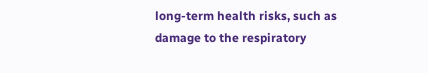long-term health risks, such as damage to the respiratory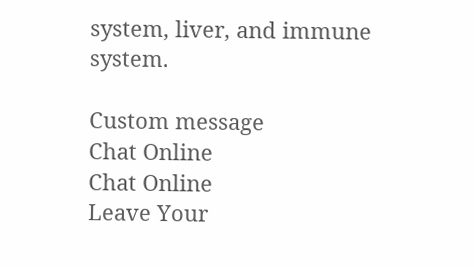system, liver, and immune system.

Custom message
Chat Online
Chat Online
Leave Your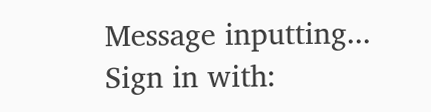Message inputting...
Sign in with: